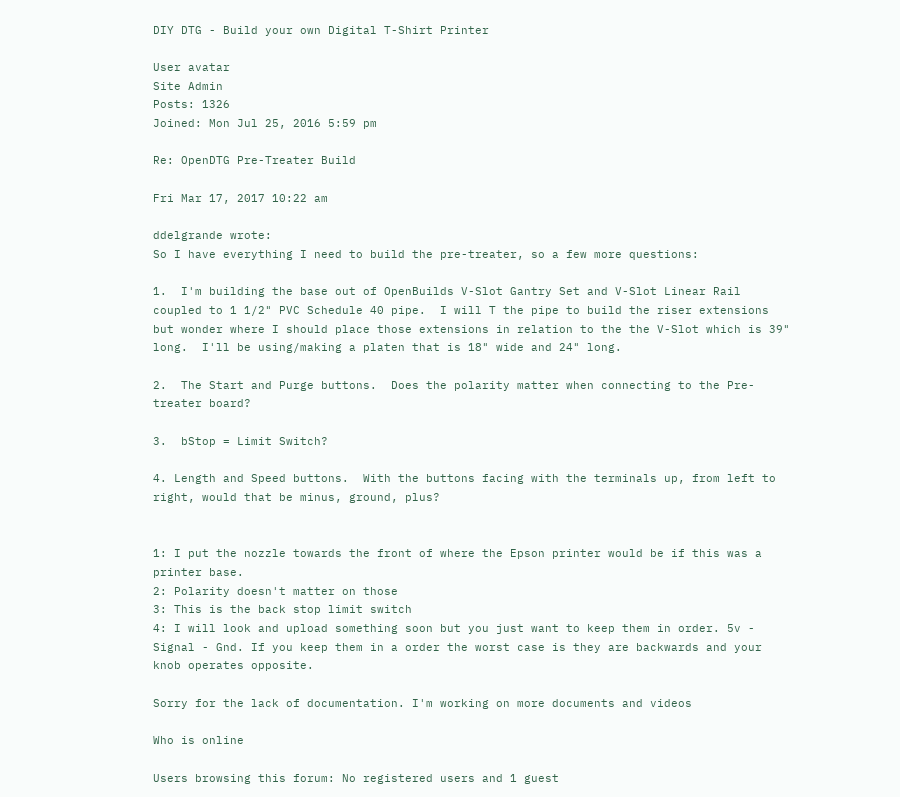DIY DTG - Build your own Digital T-Shirt Printer

User avatar
Site Admin
Posts: 1326
Joined: Mon Jul 25, 2016 5:59 pm

Re: OpenDTG Pre-Treater Build

Fri Mar 17, 2017 10:22 am

ddelgrande wrote:
So I have everything I need to build the pre-treater, so a few more questions:

1.  I'm building the base out of OpenBuilds V-Slot Gantry Set and V-Slot Linear Rail coupled to 1 1/2" PVC Schedule 40 pipe.  I will T the pipe to build the riser extensions but wonder where I should place those extensions in relation to the the V-Slot which is 39" long.  I'll be using/making a platen that is 18" wide and 24" long.

2.  The Start and Purge buttons.  Does the polarity matter when connecting to the Pre-treater board?

3.  bStop = Limit Switch?

4. Length and Speed buttons.  With the buttons facing with the terminals up, from left to right, would that be minus, ground, plus?


1: I put the nozzle towards the front of where the Epson printer would be if this was a printer base.
2: Polarity doesn't matter on those
3: This is the back stop limit switch
4: I will look and upload something soon but you just want to keep them in order. 5v - Signal - Gnd. If you keep them in a order the worst case is they are backwards and your knob operates opposite.

Sorry for the lack of documentation. I'm working on more documents and videos

Who is online

Users browsing this forum: No registered users and 1 guest